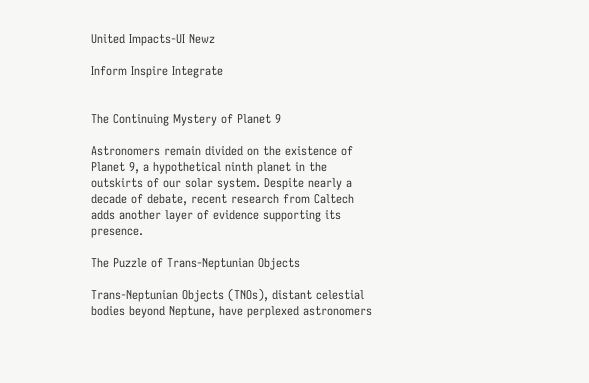United Impacts-UI Newz

Inform Inspire Integrate


The Continuing Mystery of Planet 9

Astronomers remain divided on the existence of Planet 9, a hypothetical ninth planet in the outskirts of our solar system. Despite nearly a decade of debate, recent research from Caltech adds another layer of evidence supporting its presence.

The Puzzle of Trans-Neptunian Objects

Trans-Neptunian Objects (TNOs), distant celestial bodies beyond Neptune, have perplexed astronomers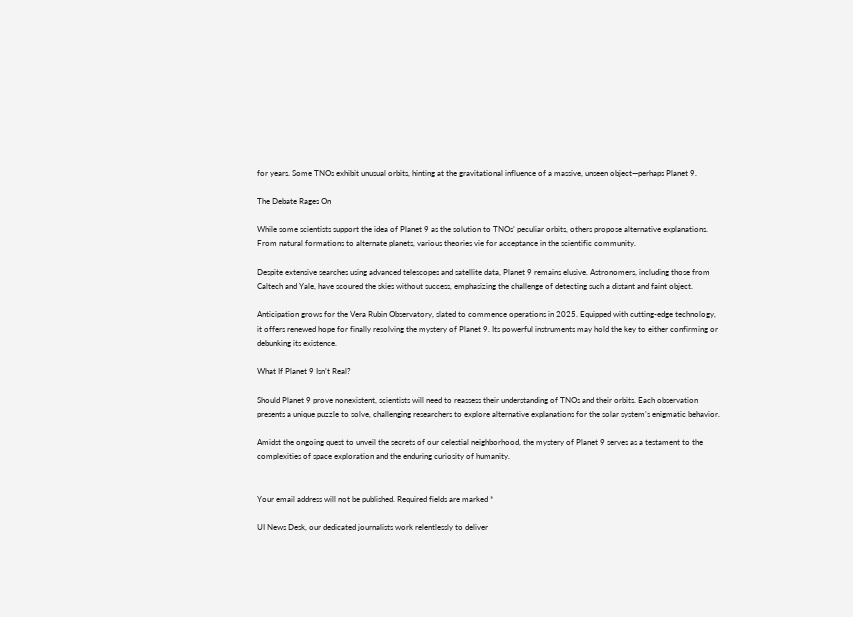for years. Some TNOs exhibit unusual orbits, hinting at the gravitational influence of a massive, unseen object—perhaps Planet 9.

The Debate Rages On

While some scientists support the idea of Planet 9 as the solution to TNOs’ peculiar orbits, others propose alternative explanations. From natural formations to alternate planets, various theories vie for acceptance in the scientific community.

Despite extensive searches using advanced telescopes and satellite data, Planet 9 remains elusive. Astronomers, including those from Caltech and Yale, have scoured the skies without success, emphasizing the challenge of detecting such a distant and faint object.

Anticipation grows for the Vera Rubin Observatory, slated to commence operations in 2025. Equipped with cutting-edge technology, it offers renewed hope for finally resolving the mystery of Planet 9. Its powerful instruments may hold the key to either confirming or debunking its existence.

What If Planet 9 Isn’t Real?

Should Planet 9 prove nonexistent, scientists will need to reassess their understanding of TNOs and their orbits. Each observation presents a unique puzzle to solve, challenging researchers to explore alternative explanations for the solar system’s enigmatic behavior.

Amidst the ongoing quest to unveil the secrets of our celestial neighborhood, the mystery of Planet 9 serves as a testament to the complexities of space exploration and the enduring curiosity of humanity.


Your email address will not be published. Required fields are marked *

UI News Desk, our dedicated journalists work relentlessly to deliver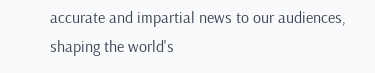accurate and impartial news to our audiences, shaping the world's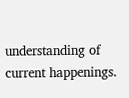understanding of current happenings.